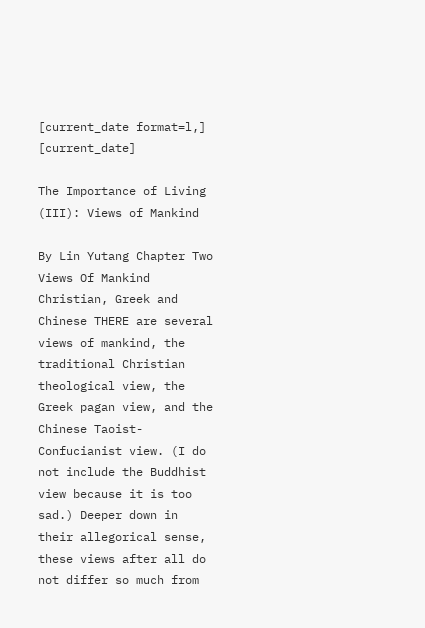[current_date format=l,] [current_date]

The Importance of Living (III): Views of Mankind

By Lin Yutang Chapter Two   Views Of Mankind Christian, Greek and Chinese THERE are several views of mankind, the traditional Christian theological view, the Greek pagan view, and the Chinese Taoist- Confucianist view. (I do not include the Buddhist view because it is too sad.) Deeper down in their allegorical sense, these views after all do not differ so much from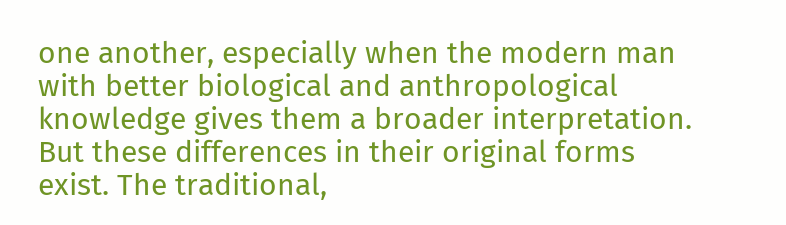one another, especially when the modern man with better biological and anthropological knowledge gives them a broader interpretation. But these differences in their original forms exist. The traditional,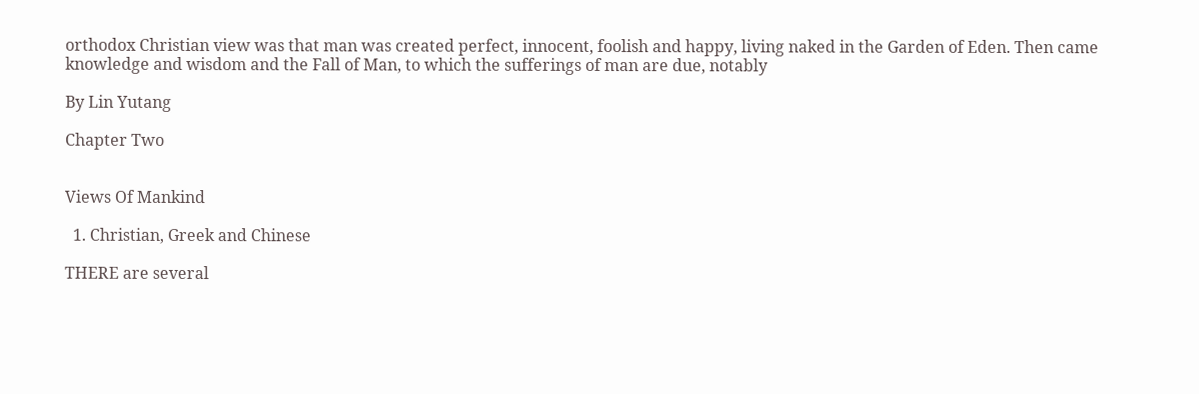orthodox Christian view was that man was created perfect, innocent, foolish and happy, living naked in the Garden of Eden. Then came knowledge and wisdom and the Fall of Man, to which the sufferings of man are due, notably

By Lin Yutang

Chapter Two


Views Of Mankind

  1. Christian, Greek and Chinese

THERE are several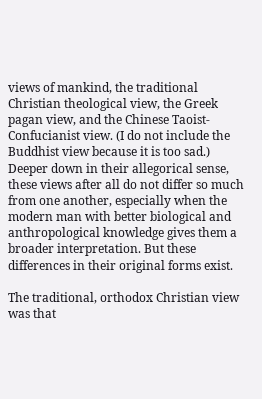views of mankind, the traditional Christian theological view, the Greek pagan view, and the Chinese Taoist- Confucianist view. (I do not include the Buddhist view because it is too sad.) Deeper down in their allegorical sense, these views after all do not differ so much from one another, especially when the modern man with better biological and anthropological knowledge gives them a broader interpretation. But these differences in their original forms exist.

The traditional, orthodox Christian view was that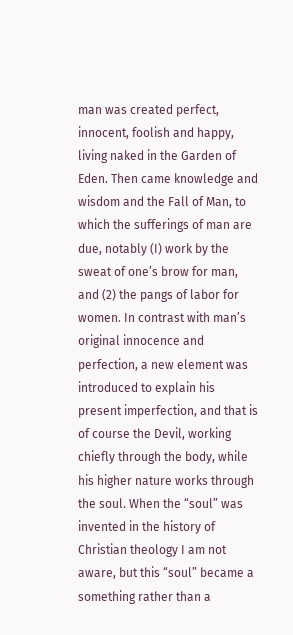man was created perfect, innocent, foolish and happy, living naked in the Garden of Eden. Then came knowledge and wisdom and the Fall of Man, to which the sufferings of man are due, notably (I) work by the sweat of one’s brow for man, and (2) the pangs of labor for women. In contrast with man’s original innocence and perfection, a new element was introduced to explain his present imperfection, and that is of course the Devil, working chiefly through the body, while his higher nature works through the soul. When the “soul” was invented in the history of Christian theology I am not aware, but this “soul” became a something rather than a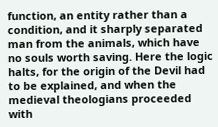function, an entity rather than a condition, and it sharply separated man from the animals, which have no souls worth saving. Here the logic halts, for the origin of the Devil had to be explained, and when the medieval theologians proceeded with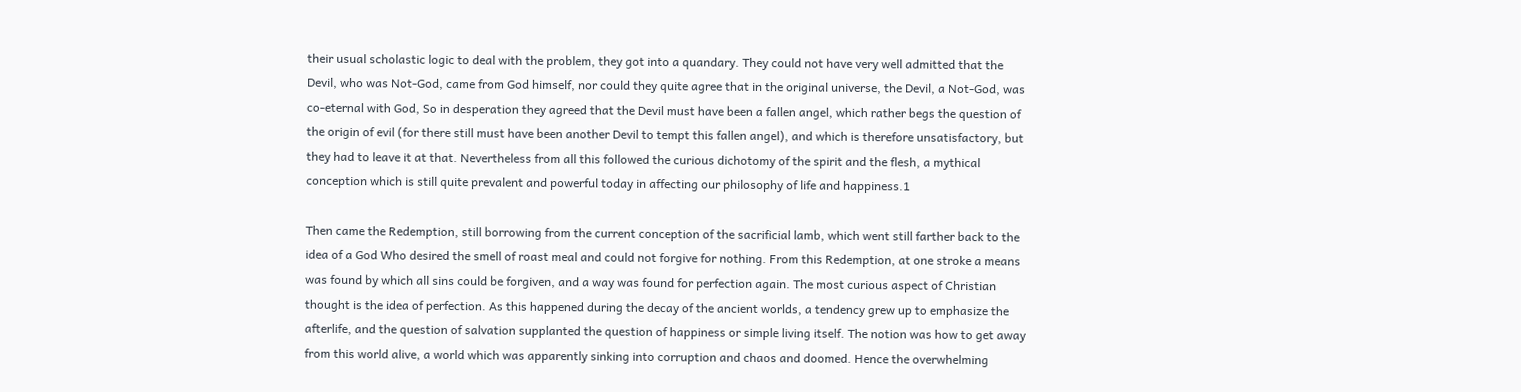their usual scholastic logic to deal with the problem, they got into a quandary. They could not have very well admitted that the Devil, who was Not-God, came from God himself, nor could they quite agree that in the original universe, the Devil, a Not-God, was co-eternal with God, So in desperation they agreed that the Devil must have been a fallen angel, which rather begs the question of the origin of evil (for there still must have been another Devil to tempt this fallen angel), and which is therefore unsatisfactory, but they had to leave it at that. Nevertheless from all this followed the curious dichotomy of the spirit and the flesh, a mythical conception which is still quite prevalent and powerful today in affecting our philosophy of life and happiness.1

Then came the Redemption, still borrowing from the current conception of the sacrificial lamb, which went still farther back to the idea of a God Who desired the smell of roast meal and could not forgive for nothing. From this Redemption, at one stroke a means was found by which all sins could be forgiven, and a way was found for perfection again. The most curious aspect of Christian thought is the idea of perfection. As this happened during the decay of the ancient worlds, a tendency grew up to emphasize the afterlife, and the question of salvation supplanted the question of happiness or simple living itself. The notion was how to get away from this world alive, a world which was apparently sinking into corruption and chaos and doomed. Hence the overwhelming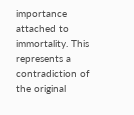importance attached to immortality. This represents a contradiction of the original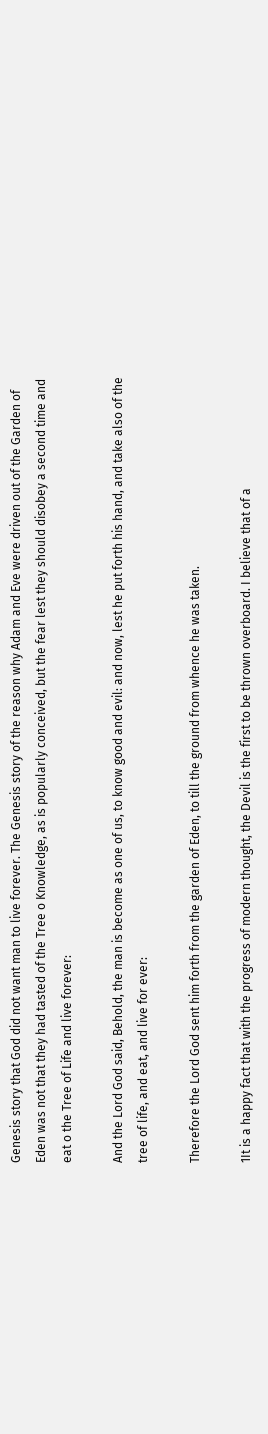Genesis story that God did not want man to live forever. The Genesis story of the reason why Adam and Eve were driven out of the Garden of Eden was not that they had tasted of the Tree o Knowledge, as is popularly conceived, but the fear lest they should disobey a second time and eat o the Tree of Life and live forever:

And the Lord God said, Behold, the man is become as one of us, to know good and evil: and now, lest he put forth his hand, and take also of the tree of life, and eat, and live for ever:

Therefore the Lord God sent him forth from the garden of Eden, to till the ground from whence he was taken.

1It is a happy fact that with the progress of modern thought, the Devil is the first to be thrown overboard. I believe that of a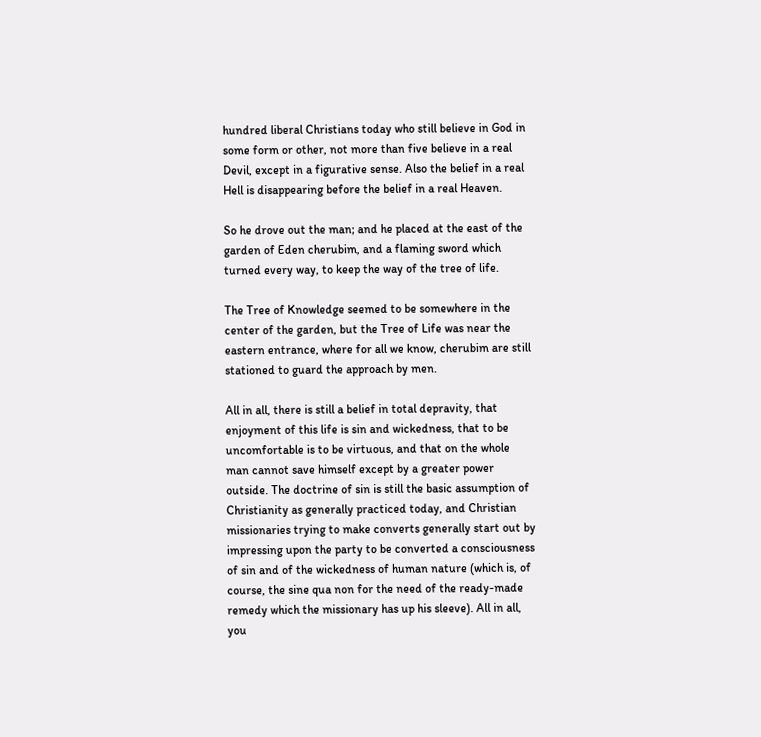hundred liberal Christians today who still believe in God in some form or other, not more than five believe in a real Devil, except in a figurative sense. Also the belief in a real Hell is disappearing before the belief in a real Heaven.

So he drove out the man; and he placed at the east of the garden of Eden cherubim, and a flaming sword which turned every way, to keep the way of the tree of life.

The Tree of Knowledge seemed to be somewhere in the center of the garden, but the Tree of Life was near the eastern entrance, where for all we know, cherubim are still stationed to guard the approach by men.

All in all, there is still a belief in total depravity, that enjoyment of this life is sin and wickedness, that to be uncomfortable is to be virtuous, and that on the whole man cannot save himself except by a greater power outside. The doctrine of sin is still the basic assumption of Christianity as generally practiced today, and Christian missionaries trying to make converts generally start out by impressing upon the party to be converted a consciousness of sin and of the wickedness of human nature (which is, of course, the sine qua non for the need of the ready-made remedy which the missionary has up his sleeve). All in all, you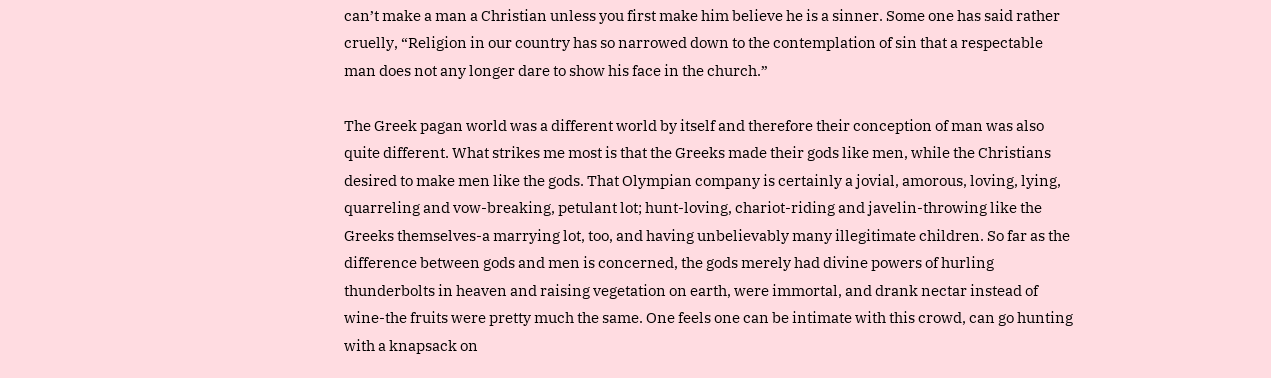can’t make a man a Christian unless you first make him believe he is a sinner. Some one has said rather cruelly, “Religion in our country has so narrowed down to the contemplation of sin that a respectable man does not any longer dare to show his face in the church.”

The Greek pagan world was a different world by itself and therefore their conception of man was also quite different. What strikes me most is that the Greeks made their gods like men, while the Christians desired to make men like the gods. That Olympian company is certainly a jovial, amorous, loving, lying, quarreling and vow-breaking, petulant lot; hunt-loving, chariot-riding and javelin-throwing like the Greeks themselves-a marrying lot, too, and having unbelievably many illegitimate children. So far as the difference between gods and men is concerned, the gods merely had divine powers of hurling thunderbolts in heaven and raising vegetation on earth, were immortal, and drank nectar instead of wine-the fruits were pretty much the same. One feels one can be intimate with this crowd, can go hunting with a knapsack on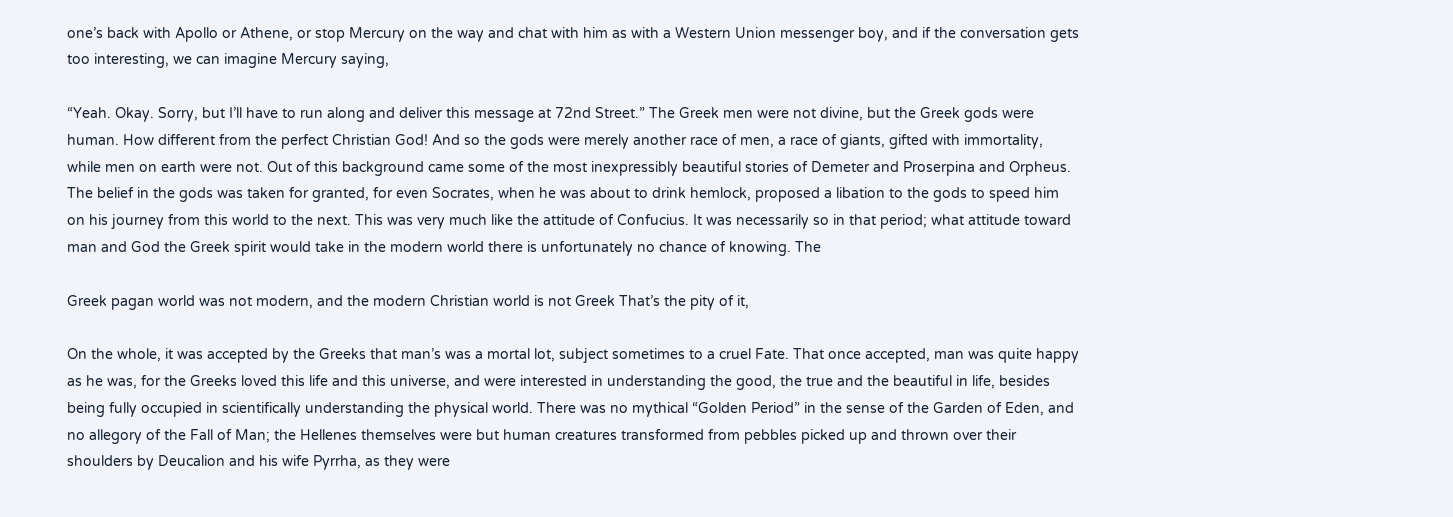one’s back with Apollo or Athene, or stop Mercury on the way and chat with him as with a Western Union messenger boy, and if the conversation gets too interesting, we can imagine Mercury saying,

“Yeah. Okay. Sorry, but I’ll have to run along and deliver this message at 72nd Street.” The Greek men were not divine, but the Greek gods were human. How different from the perfect Christian God! And so the gods were merely another race of men, a race of giants, gifted with immortality, while men on earth were not. Out of this background came some of the most inexpressibly beautiful stories of Demeter and Proserpina and Orpheus. The belief in the gods was taken for granted, for even Socrates, when he was about to drink hemlock, proposed a libation to the gods to speed him on his journey from this world to the next. This was very much like the attitude of Confucius. It was necessarily so in that period; what attitude toward man and God the Greek spirit would take in the modern world there is unfortunately no chance of knowing. The

Greek pagan world was not modern, and the modern Christian world is not Greek That’s the pity of it,

On the whole, it was accepted by the Greeks that man’s was a mortal lot, subject sometimes to a cruel Fate. That once accepted, man was quite happy as he was, for the Greeks loved this life and this universe, and were interested in understanding the good, the true and the beautiful in life, besides being fully occupied in scientifically understanding the physical world. There was no mythical “Golden Period” in the sense of the Garden of Eden, and no allegory of the Fall of Man; the Hellenes themselves were but human creatures transformed from pebbles picked up and thrown over their shoulders by Deucalion and his wife Pyrrha, as they were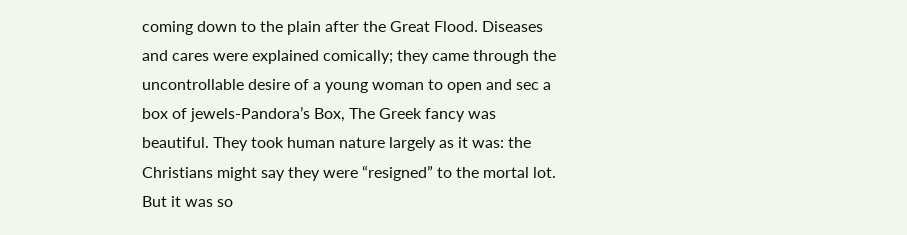coming down to the plain after the Great Flood. Diseases and cares were explained comically; they came through the uncontrollable desire of a young woman to open and sec a box of jewels-Pandora’s Box, The Greek fancy was beautiful. They took human nature largely as it was: the Christians might say they were “resigned” to the mortal lot. But it was so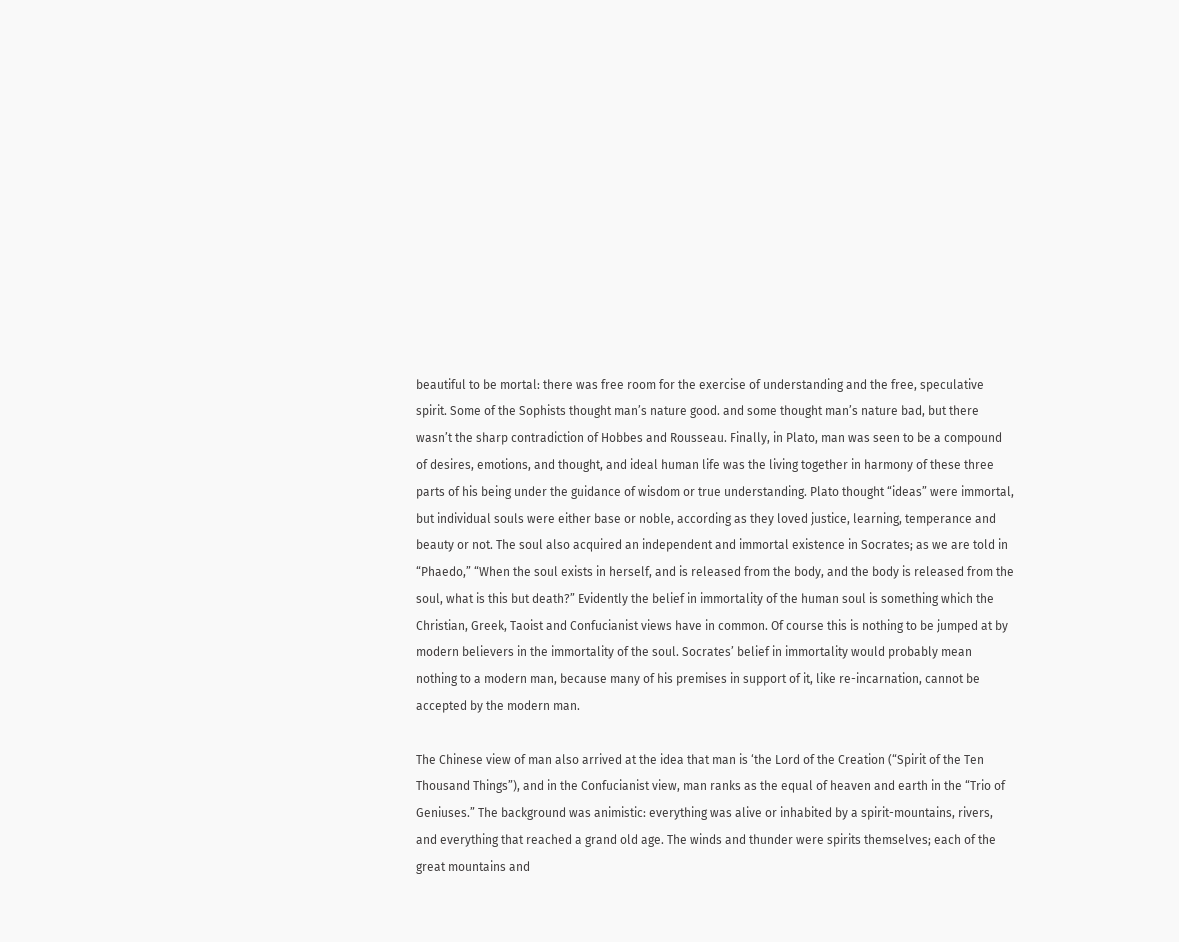beautiful to be mortal: there was free room for the exercise of understanding and the free, speculative spirit. Some of the Sophists thought man’s nature good. and some thought man’s nature bad, but there wasn’t the sharp contradiction of Hobbes and Rousseau. Finally, in Plato, man was seen to be a compound of desires, emotions, and thought, and ideal human life was the living together in harmony of these three parts of his being under the guidance of wisdom or true understanding. Plato thought “ideas” were immortal, but individual souls were either base or noble, according as they loved justice, learning, temperance and beauty or not. The soul also acquired an independent and immortal existence in Socrates; as we are told in “Phaedo,” “When the soul exists in herself, and is released from the body, and the body is released from the soul, what is this but death?” Evidently the belief in immortality of the human soul is something which the Christian, Greek, Taoist and Confucianist views have in common. Of course this is nothing to be jumped at by modern believers in the immortality of the soul. Socrates’ belief in immortality would probably mean nothing to a modern man, because many of his premises in support of it, like re-incarnation, cannot be accepted by the modern man.

The Chinese view of man also arrived at the idea that man is ‘the Lord of the Creation (“Spirit of the Ten Thousand Things”), and in the Confucianist view, man ranks as the equal of heaven and earth in the “Trio of Geniuses.” The background was animistic: everything was alive or inhabited by a spirit-mountains, rivers, and everything that reached a grand old age. The winds and thunder were spirits themselves; each of the great mountains and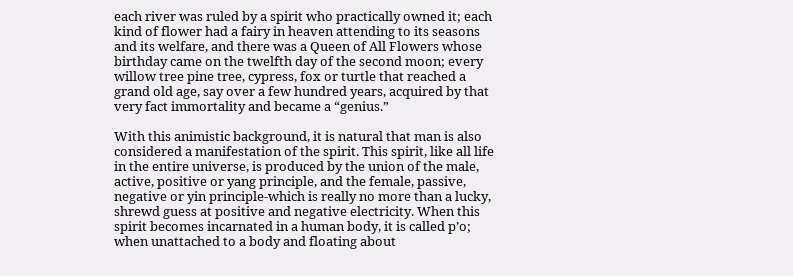each river was ruled by a spirit who practically owned it; each kind of flower had a fairy in heaven attending to its seasons and its welfare, and there was a Queen of All Flowers whose birthday came on the twelfth day of the second moon; every willow tree pine tree, cypress, fox or turtle that reached a grand old age, say over a few hundred years, acquired by that very fact immortality and became a “genius.”

With this animistic background, it is natural that man is also considered a manifestation of the spirit. This spirit, like all life in the entire universe, is produced by the union of the male, active, positive or yang principle, and the female, passive, negative or yin principle-which is really no more than a lucky, shrewd guess at positive and negative electricity. When this spirit becomes incarnated in a human body, it is called p’o; when unattached to a body and floating about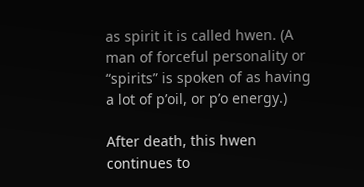as spirit it is called hwen. (A man of forceful personality or “spirits” is spoken of as having a lot of p’oil, or p’o energy.)

After death, this hwen continues to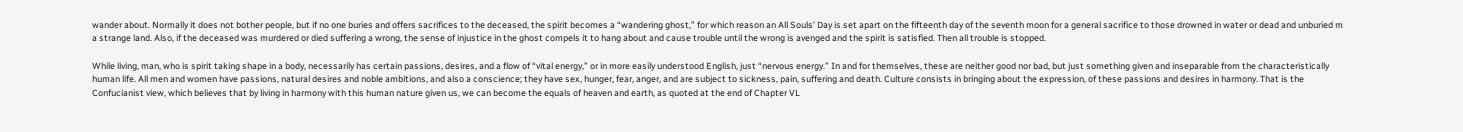wander about. Normally it does not bother people, but if no one buries and offers sacrifices to the deceased, the spirit becomes a “wandering ghost,” for which reason an All Souls’ Day is set apart on the fifteenth day of the seventh moon for a general sacrifice to those drowned in water or dead and unburied m a strange land. Also, if the deceased was murdered or died suffering a wrong, the sense of injustice in the ghost compels it to hang about and cause trouble until the wrong is avenged and the spirit is satisfied. Then all trouble is stopped.

While living, man, who is spirit taking shape in a body, necessarily has certain passions, desires, and a flow of “vital energy,” or in more easily understood English, just “nervous energy.” In and for themselves, these are neither good nor bad, but just something given and inseparable from the characteristically human life. All men and women have passions, natural desires and noble ambitions, and also a conscience; they have sex, hunger, fear, anger, and are subject to sickness, pain, suffering and death. Culture consists in bringing about the expression, of these passions and desires in harmony. That is the Confucianist view, which believes that by living in harmony with this human nature given us, we can become the equals of heaven and earth, as quoted at the end of Chapter VL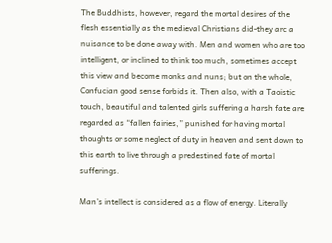The Buddhists, however, regard the mortal desires of the flesh essentially as the medieval Christians did-they arc a nuisance to be done away with. Men and women who are too intelligent, or inclined to think too much, sometimes accept this view and become monks and nuns; but on the whole, Confucian good sense forbids it. Then also, with a Taoistic touch, beautiful and talented girls suffering a harsh fate are regarded as “fallen fairies,” punished for having mortal thoughts or some neglect of duty in heaven and sent down to this earth to live through a predestined fate of mortal sufferings.

Man’s intellect is considered as a flow of energy. Literally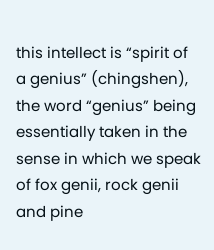this intellect is “spirit of a genius” (chingshen), the word “genius” being essentially taken in the sense in which we speak of fox genii, rock genii and pine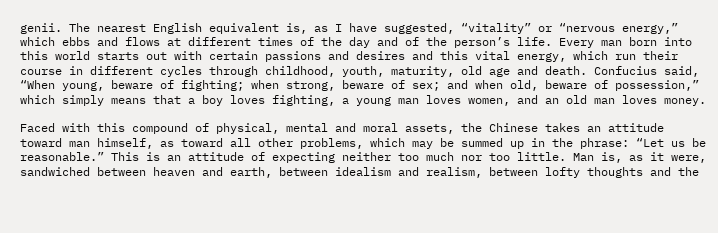genii. The nearest English equivalent is, as I have suggested, “vitality” or “nervous energy,” which ebbs and flows at different times of the day and of the person’s life. Every man born into this world starts out with certain passions and desires and this vital energy, which run their course in different cycles through childhood, youth, maturity, old age and death. Confucius said, “When young, beware of fighting; when strong, beware of sex; and when old, beware of possession,” which simply means that a boy loves fighting, a young man loves women, and an old man loves money.

Faced with this compound of physical, mental and moral assets, the Chinese takes an attitude toward man himself, as toward all other problems, which may be summed up in the phrase: “Let us be reasonable.” This is an attitude of expecting neither too much nor too little. Man is, as it were, sandwiched between heaven and earth, between idealism and realism, between lofty thoughts and the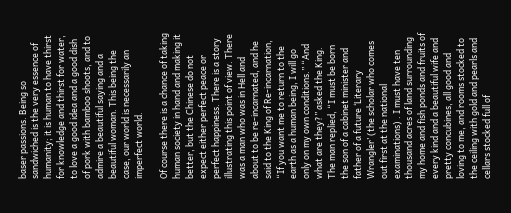baser passions. Being so sandwiched is the very essence of humanity; it is human to have thirst for knowledge and thirst for water, to love a good idea and a good dish of pork with bamboo shoots, and to admire a beautiful saying and a beautiful woman. This being the case, our world is necessarily an imperfect world.

Of course there is a chance of taking human society in hand and making it better, but the Chinese do not expect either perfect peace or perfect happiness. There is a story illustrating this point of view. There was a man who was in Hell and about to be re-incarnated, and he said to the King of Re-incarnation, “If you want me to return to the earth as a human being, I will go only on my own conditions.” “And what are they?” asked the King. The man replied, “I must be born the son of a cabinet minister and father of a future ‘Literary Wrangler’ (the scholar who comes out first at the national examinations) . I must have ten thousand acres of land surrounding my home and fish ponds and fruits of every kind and a beautiful wife and pretty concubines, all good and loving to me, and rooms stocked to the ceiling with gold and pearls and cellars stocked full of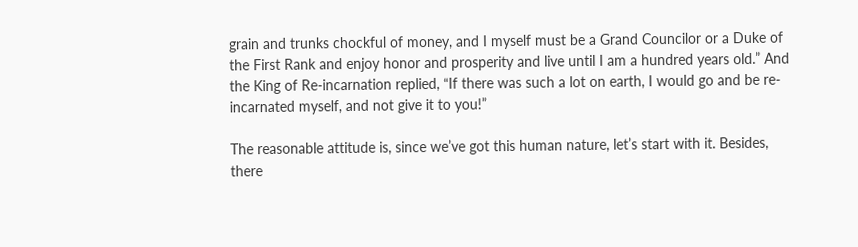grain and trunks chockful of money, and I myself must be a Grand Councilor or a Duke of the First Rank and enjoy honor and prosperity and live until I am a hundred years old.” And the King of Re-incarnation replied, “If there was such a lot on earth, I would go and be re-incarnated myself, and not give it to you!”

The reasonable attitude is, since we’ve got this human nature, let’s start with it. Besides, there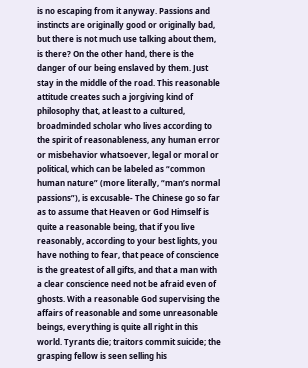is no escaping from it anyway. Passions and instincts are originally good or originally bad, but there is not much use talking about them, is there? On the other hand, there is the danger of our being enslaved by them. Just stay in the middle of the road. This reasonable attitude creates such a jorgiving kind of philosophy that, at least to a cultured, broadminded scholar who lives according to the spirit of reasonableness, any human error or misbehavior whatsoever, legal or moral or political, which can be labeled as “common human nature” (more literally, “man’s normal passions”), is excusable- The Chinese go so far as to assume that Heaven or God Himself is quite a reasonable being, that if you live reasonably, according to your best lights, you have nothing to fear, that peace of conscience is the greatest of all gifts, and that a man with a clear conscience need not be afraid even of ghosts. With a reasonable God supervising the affairs of reasonable and some unreasonable beings, everything is quite all right in this world. Tyrants die; traitors commit suicide; the grasping fellow is seen selling his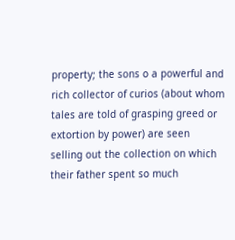property; the sons o a powerful and rich collector of curios (about whom tales are told of grasping greed or extortion by power) are seen selling out the collection on which their father spent so much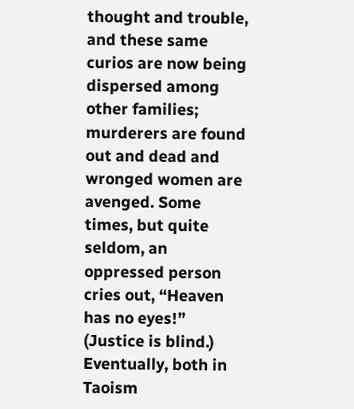thought and trouble, and these same curios are now being dispersed among other families; murderers are found out and dead and wronged women are avenged. Some times, but quite seldom, an oppressed person cries out, “Heaven has no eyes!” (Justice is blind.) Eventually, both in Taoism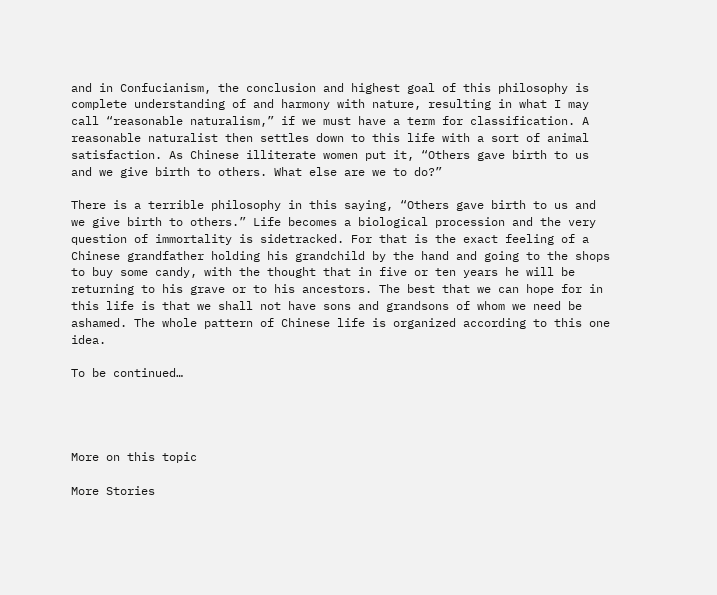and in Confucianism, the conclusion and highest goal of this philosophy is complete understanding of and harmony with nature, resulting in what I may call “reasonable naturalism,” if we must have a term for classification. A reasonable naturalist then settles down to this life with a sort of animal satisfaction. As Chinese illiterate women put it, “Others gave birth to us and we give birth to others. What else are we to do?”

There is a terrible philosophy in this saying, “Others gave birth to us and we give birth to others.” Life becomes a biological procession and the very question of immortality is sidetracked. For that is the exact feeling of a Chinese grandfather holding his grandchild by the hand and going to the shops to buy some candy, with the thought that in five or ten years he will be returning to his grave or to his ancestors. The best that we can hope for in this life is that we shall not have sons and grandsons of whom we need be ashamed. The whole pattern of Chinese life is organized according to this one idea.

To be continued…




More on this topic

More Stories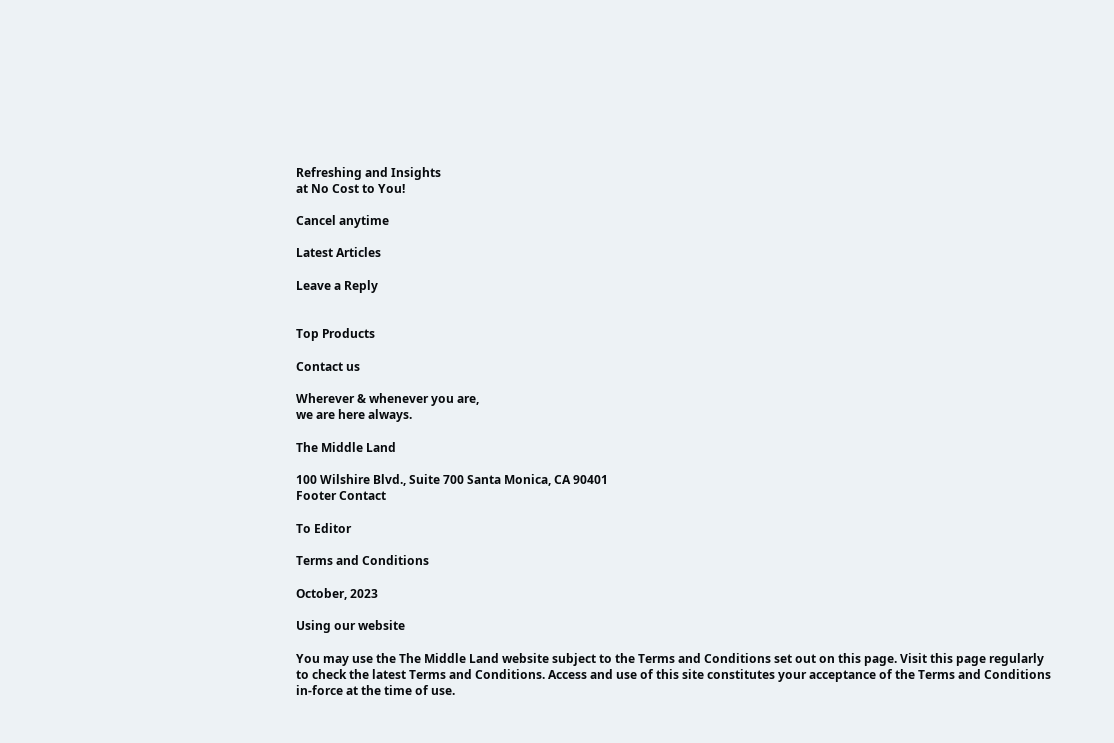Refreshing and Insights
at No Cost to You!

Cancel anytime

Latest Articles

Leave a Reply


Top Products

Contact us

Wherever & whenever you are,
we are here always.

The Middle Land

100 Wilshire Blvd., Suite 700 Santa Monica, CA 90401
Footer Contact

To Editor

Terms and Conditions

October, 2023

Using our website

You may use the The Middle Land website subject to the Terms and Conditions set out on this page. Visit this page regularly to check the latest Terms and Conditions. Access and use of this site constitutes your acceptance of the Terms and Conditions in-force at the time of use.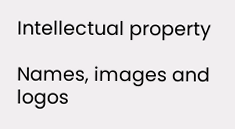Intellectual property

Names, images and logos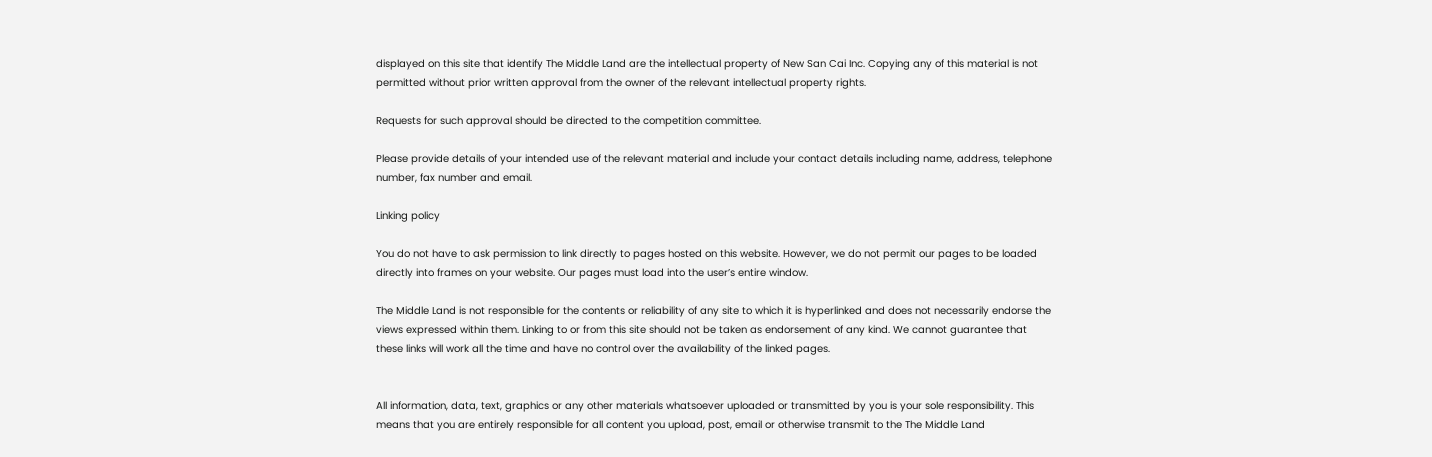displayed on this site that identify The Middle Land are the intellectual property of New San Cai Inc. Copying any of this material is not permitted without prior written approval from the owner of the relevant intellectual property rights.

Requests for such approval should be directed to the competition committee.

Please provide details of your intended use of the relevant material and include your contact details including name, address, telephone number, fax number and email.

Linking policy

You do not have to ask permission to link directly to pages hosted on this website. However, we do not permit our pages to be loaded directly into frames on your website. Our pages must load into the user’s entire window.

The Middle Land is not responsible for the contents or reliability of any site to which it is hyperlinked and does not necessarily endorse the views expressed within them. Linking to or from this site should not be taken as endorsement of any kind. We cannot guarantee that these links will work all the time and have no control over the availability of the linked pages.


All information, data, text, graphics or any other materials whatsoever uploaded or transmitted by you is your sole responsibility. This means that you are entirely responsible for all content you upload, post, email or otherwise transmit to the The Middle Land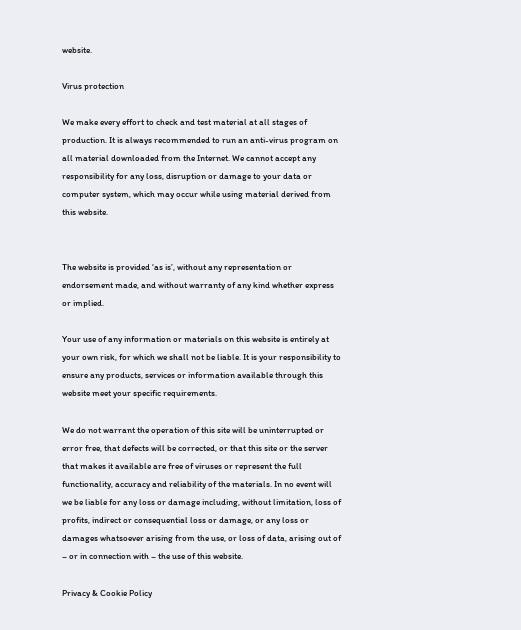website.

Virus protection

We make every effort to check and test material at all stages of production. It is always recommended to run an anti-virus program on all material downloaded from the Internet. We cannot accept any responsibility for any loss, disruption or damage to your data or computer system, which may occur while using material derived from this website.


The website is provided ‘as is’, without any representation or endorsement made, and without warranty of any kind whether express or implied.

Your use of any information or materials on this website is entirely at your own risk, for which we shall not be liable. It is your responsibility to ensure any products, services or information available through this website meet your specific requirements.

We do not warrant the operation of this site will be uninterrupted or error free, that defects will be corrected, or that this site or the server that makes it available are free of viruses or represent the full functionality, accuracy and reliability of the materials. In no event will we be liable for any loss or damage including, without limitation, loss of profits, indirect or consequential loss or damage, or any loss or damages whatsoever arising from the use, or loss of data, arising out of – or in connection with – the use of this website.

Privacy & Cookie Policy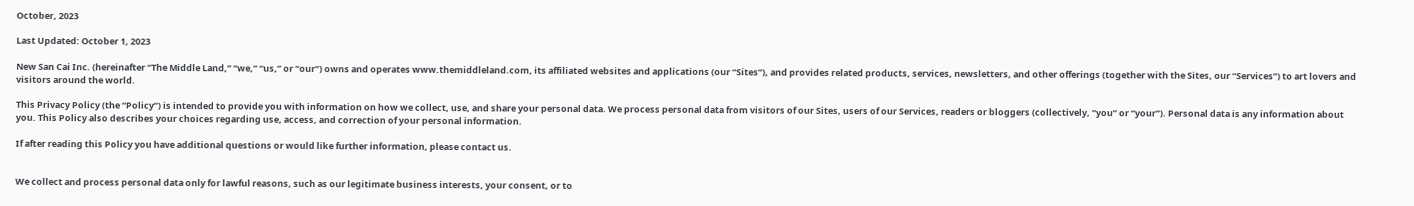October, 2023

Last Updated: October 1, 2023

New San Cai Inc. (hereinafter “The Middle Land,” “we,” “us,” or “our”) owns and operates www.themiddleland.com, its affiliated websites and applications (our “Sites”), and provides related products, services, newsletters, and other offerings (together with the Sites, our “Services”) to art lovers and visitors around the world.

This Privacy Policy (the “Policy”) is intended to provide you with information on how we collect, use, and share your personal data. We process personal data from visitors of our Sites, users of our Services, readers or bloggers (collectively, “you” or “your”). Personal data is any information about you. This Policy also describes your choices regarding use, access, and correction of your personal information.

If after reading this Policy you have additional questions or would like further information, please contact us.


We collect and process personal data only for lawful reasons, such as our legitimate business interests, your consent, or to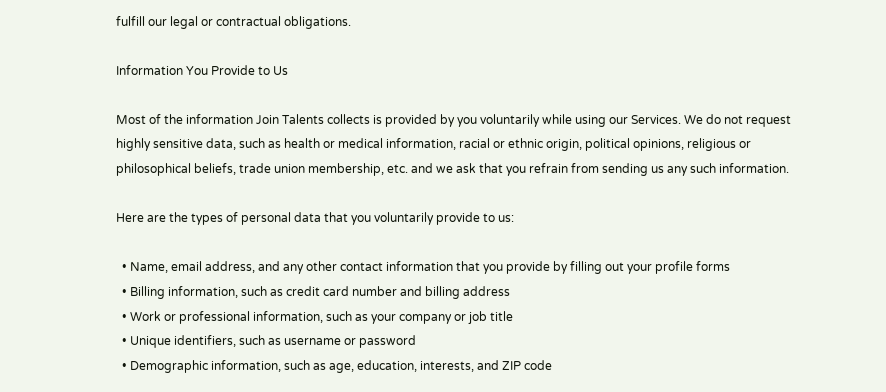fulfill our legal or contractual obligations.

Information You Provide to Us

Most of the information Join Talents collects is provided by you voluntarily while using our Services. We do not request highly sensitive data, such as health or medical information, racial or ethnic origin, political opinions, religious or philosophical beliefs, trade union membership, etc. and we ask that you refrain from sending us any such information.

Here are the types of personal data that you voluntarily provide to us:

  • Name, email address, and any other contact information that you provide by filling out your profile forms
  • Billing information, such as credit card number and billing address
  • Work or professional information, such as your company or job title
  • Unique identifiers, such as username or password
  • Demographic information, such as age, education, interests, and ZIP code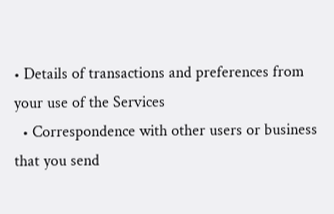• Details of transactions and preferences from your use of the Services
  • Correspondence with other users or business that you send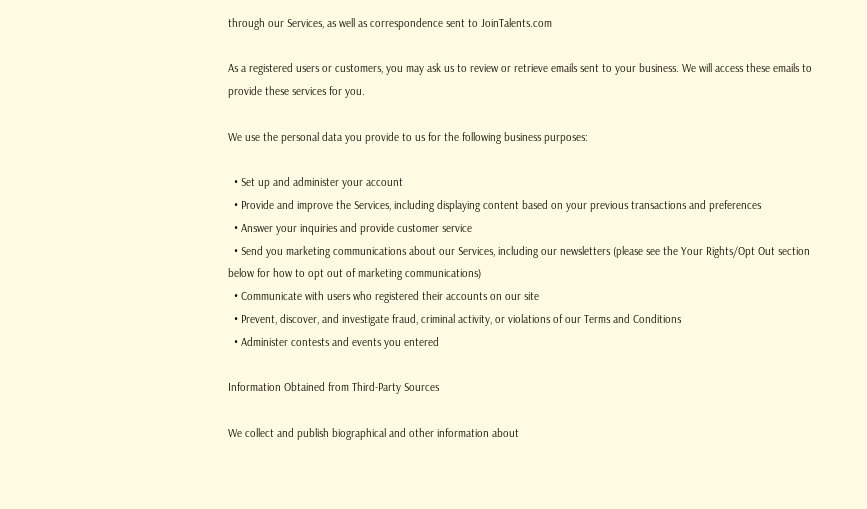through our Services, as well as correspondence sent to JoinTalents.com

As a registered users or customers, you may ask us to review or retrieve emails sent to your business. We will access these emails to provide these services for you.

We use the personal data you provide to us for the following business purposes:

  • Set up and administer your account
  • Provide and improve the Services, including displaying content based on your previous transactions and preferences
  • Answer your inquiries and provide customer service
  • Send you marketing communications about our Services, including our newsletters (please see the Your Rights/Opt Out section below for how to opt out of marketing communications)
  • Communicate with users who registered their accounts on our site
  • Prevent, discover, and investigate fraud, criminal activity, or violations of our Terms and Conditions
  • Administer contests and events you entered

Information Obtained from Third-Party Sources

We collect and publish biographical and other information about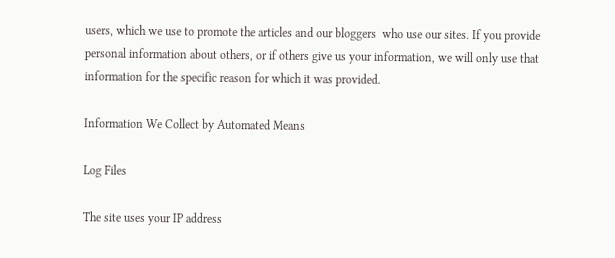users, which we use to promote the articles and our bloggers  who use our sites. If you provide personal information about others, or if others give us your information, we will only use that information for the specific reason for which it was provided.

Information We Collect by Automated Means

Log Files

The site uses your IP address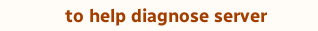to help diagnose server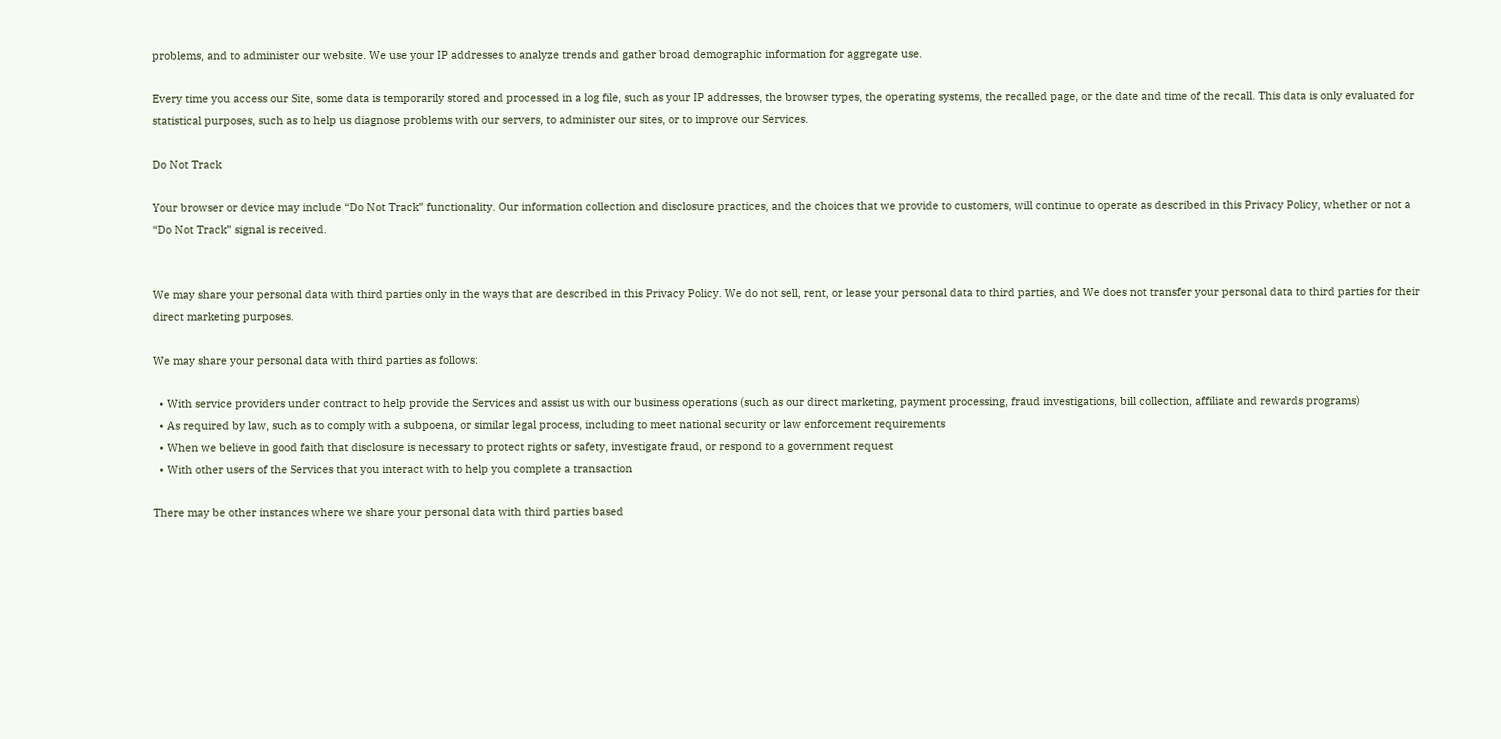problems, and to administer our website. We use your IP addresses to analyze trends and gather broad demographic information for aggregate use.

Every time you access our Site, some data is temporarily stored and processed in a log file, such as your IP addresses, the browser types, the operating systems, the recalled page, or the date and time of the recall. This data is only evaluated for statistical purposes, such as to help us diagnose problems with our servers, to administer our sites, or to improve our Services.

Do Not Track

Your browser or device may include “Do Not Track” functionality. Our information collection and disclosure practices, and the choices that we provide to customers, will continue to operate as described in this Privacy Policy, whether or not a “Do Not Track” signal is received.


We may share your personal data with third parties only in the ways that are described in this Privacy Policy. We do not sell, rent, or lease your personal data to third parties, and We does not transfer your personal data to third parties for their direct marketing purposes.

We may share your personal data with third parties as follows:

  • With service providers under contract to help provide the Services and assist us with our business operations (such as our direct marketing, payment processing, fraud investigations, bill collection, affiliate and rewards programs)
  • As required by law, such as to comply with a subpoena, or similar legal process, including to meet national security or law enforcement requirements
  • When we believe in good faith that disclosure is necessary to protect rights or safety, investigate fraud, or respond to a government request
  • With other users of the Services that you interact with to help you complete a transaction

There may be other instances where we share your personal data with third parties based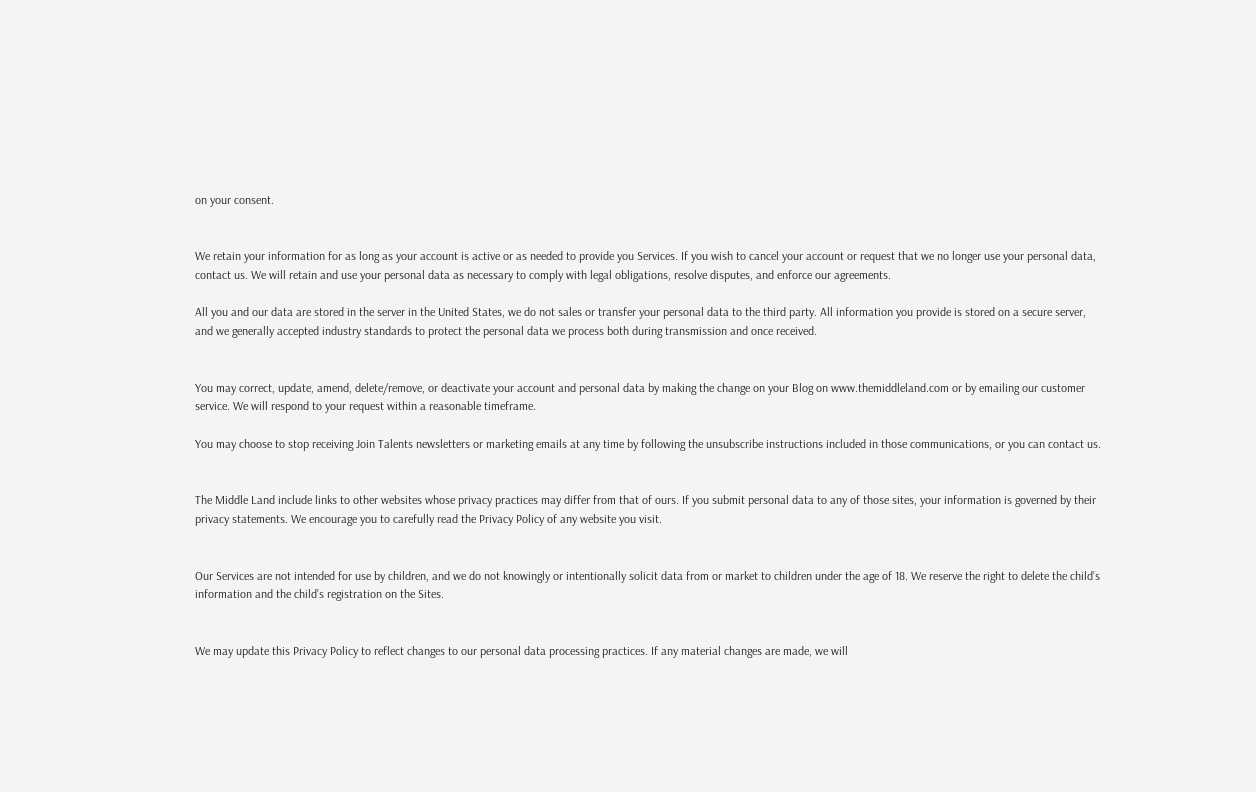on your consent.


We retain your information for as long as your account is active or as needed to provide you Services. If you wish to cancel your account or request that we no longer use your personal data, contact us. We will retain and use your personal data as necessary to comply with legal obligations, resolve disputes, and enforce our agreements.

All you and our data are stored in the server in the United States, we do not sales or transfer your personal data to the third party. All information you provide is stored on a secure server, and we generally accepted industry standards to protect the personal data we process both during transmission and once received.


You may correct, update, amend, delete/remove, or deactivate your account and personal data by making the change on your Blog on www.themiddleland.com or by emailing our customer service. We will respond to your request within a reasonable timeframe.

You may choose to stop receiving Join Talents newsletters or marketing emails at any time by following the unsubscribe instructions included in those communications, or you can contact us.


The Middle Land include links to other websites whose privacy practices may differ from that of ours. If you submit personal data to any of those sites, your information is governed by their privacy statements. We encourage you to carefully read the Privacy Policy of any website you visit.


Our Services are not intended for use by children, and we do not knowingly or intentionally solicit data from or market to children under the age of 18. We reserve the right to delete the child’s information and the child’s registration on the Sites.


We may update this Privacy Policy to reflect changes to our personal data processing practices. If any material changes are made, we will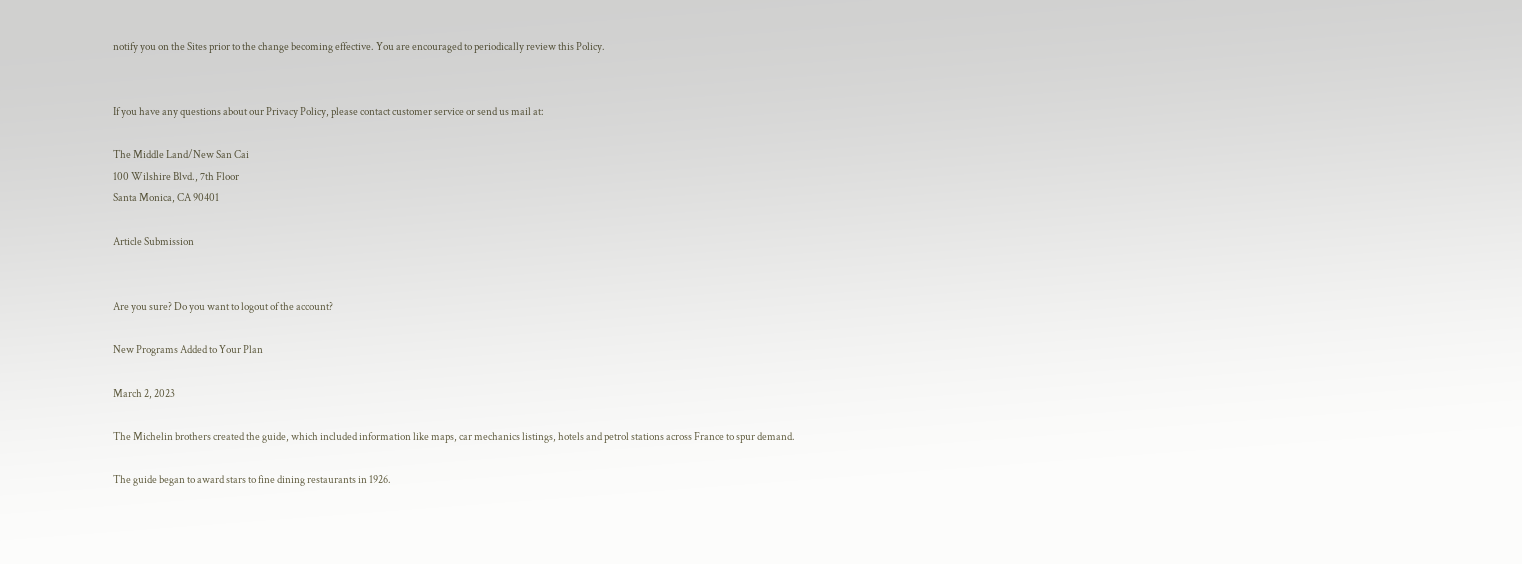notify you on the Sites prior to the change becoming effective. You are encouraged to periodically review this Policy.


If you have any questions about our Privacy Policy, please contact customer service or send us mail at:

The Middle Land/New San Cai
100 Wilshire Blvd., 7th Floor
Santa Monica, CA 90401

Article Submission


Are you sure? Do you want to logout of the account?

New Programs Added to Your Plan

March 2, 2023

The Michelin brothers created the guide, which included information like maps, car mechanics listings, hotels and petrol stations across France to spur demand.

The guide began to award stars to fine dining restaurants in 1926.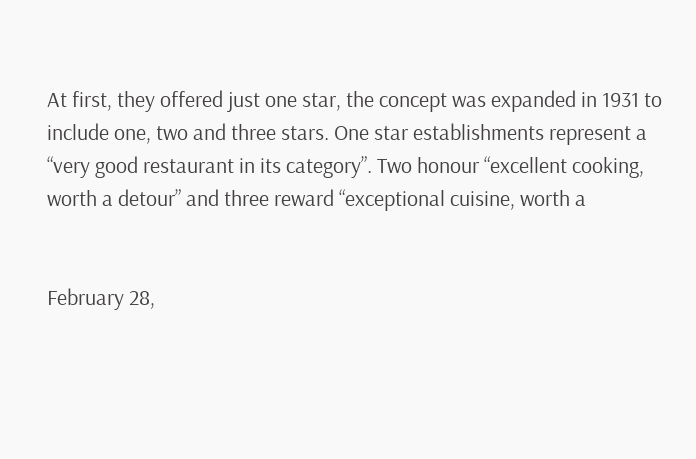At first, they offered just one star, the concept was expanded in 1931 to include one, two and three stars. One star establishments represent a “very good restaurant in its category”. Two honour “excellent cooking, worth a detour” and three reward “exceptional cuisine, worth a


February 28,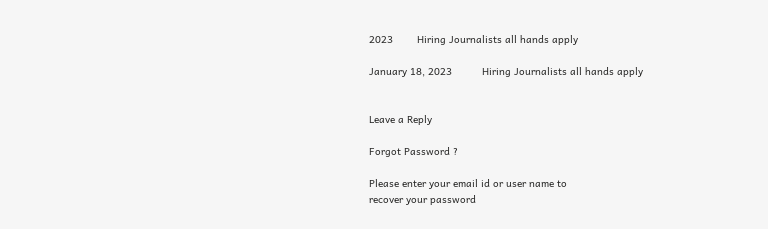2023        Hiring Journalists all hands apply

January 18, 2023          Hiring Journalists all hands apply


Leave a Reply

Forgot Password ?

Please enter your email id or user name to
recover your password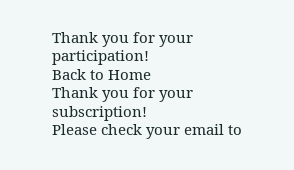Thank you for your participation!
Back to Home
Thank you for your subscription!
Please check your email to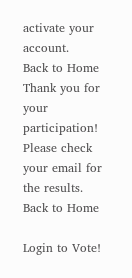activate your account.
Back to Home
Thank you for your participation!
Please check your email for the results.
Back to Home

Login to Vote!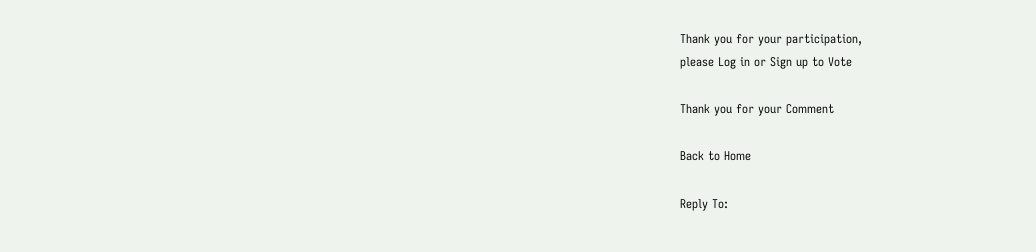Thank you for your participation,
please Log in or Sign up to Vote

Thank you for your Comment

Back to Home

Reply To: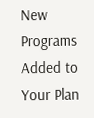New Programs Added to Your Plan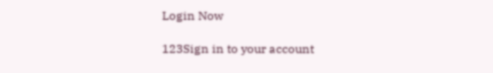Login Now

123Sign in to your account